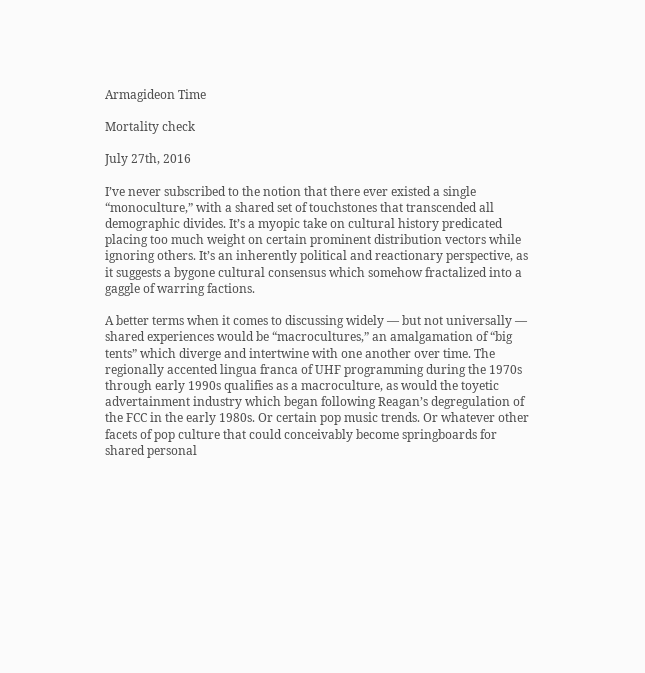Armagideon Time

Mortality check

July 27th, 2016

I’ve never subscribed to the notion that there ever existed a single “monoculture,” with a shared set of touchstones that transcended all demographic divides. It’s a myopic take on cultural history predicated placing too much weight on certain prominent distribution vectors while ignoring others. It’s an inherently political and reactionary perspective, as it suggests a bygone cultural consensus which somehow fractalized into a gaggle of warring factions.

A better terms when it comes to discussing widely — but not universally — shared experiences would be “macrocultures,” an amalgamation of “big tents” which diverge and intertwine with one another over time. The regionally accented lingua franca of UHF programming during the 1970s through early 1990s qualifies as a macroculture, as would the toyetic advertainment industry which began following Reagan’s degregulation of the FCC in the early 1980s. Or certain pop music trends. Or whatever other facets of pop culture that could conceivably become springboards for shared personal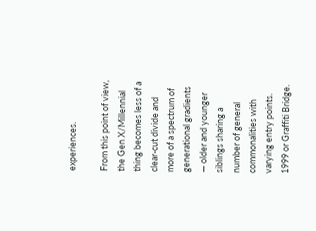experiences.

From this point of view, the Gen X/Millennial thing becomes less of a clear-cut divide and more of a spectrum of generational gradients — older and younger siblings sharing a number of general commonalities with varying entry points. 1999 or Graffiti Bridge.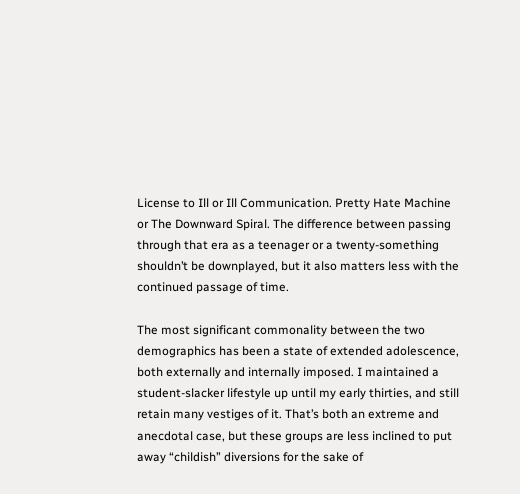License to Ill or Ill Communication. Pretty Hate Machine or The Downward Spiral. The difference between passing through that era as a teenager or a twenty-something shouldn’t be downplayed, but it also matters less with the continued passage of time.

The most significant commonality between the two demographics has been a state of extended adolescence, both externally and internally imposed. I maintained a student-slacker lifestyle up until my early thirties, and still retain many vestiges of it. That’s both an extreme and anecdotal case, but these groups are less inclined to put away “childish” diversions for the sake of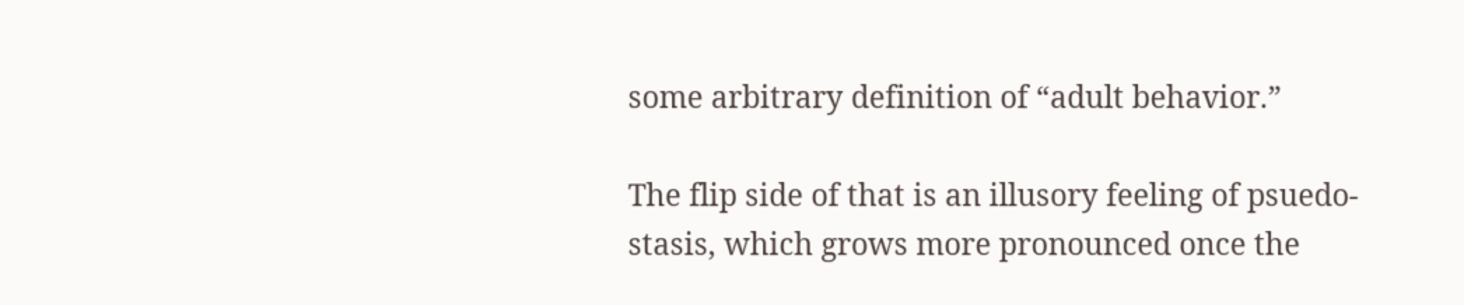some arbitrary definition of “adult behavior.”

The flip side of that is an illusory feeling of psuedo-stasis, which grows more pronounced once the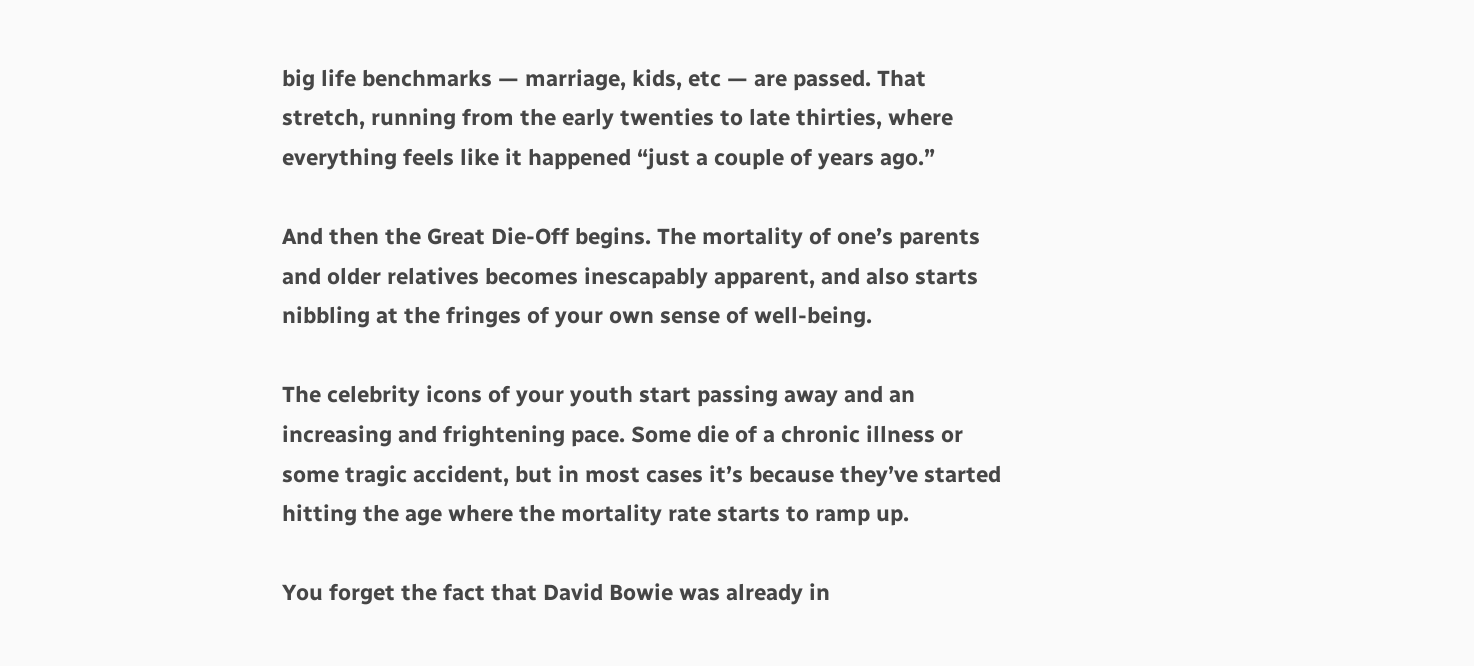big life benchmarks — marriage, kids, etc — are passed. That stretch, running from the early twenties to late thirties, where everything feels like it happened “just a couple of years ago.”

And then the Great Die-Off begins. The mortality of one’s parents and older relatives becomes inescapably apparent, and also starts nibbling at the fringes of your own sense of well-being.

The celebrity icons of your youth start passing away and an increasing and frightening pace. Some die of a chronic illness or some tragic accident, but in most cases it’s because they’ve started hitting the age where the mortality rate starts to ramp up.

You forget the fact that David Bowie was already in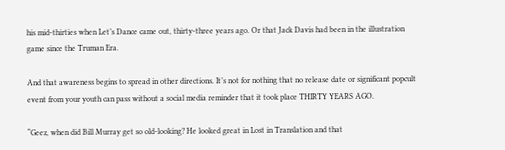his mid-thirties when Let’s Dance came out, thirty-three years ago. Or that Jack Davis had been in the illustration game since the Truman Era.

And that awareness begins to spread in other directions. It’s not for nothing that no release date or significant popcult event from your youth can pass without a social media reminder that it took place THIRTY YEARS AGO.

“Geez, when did Bill Murray get so old-looking? He looked great in Lost in Translation and that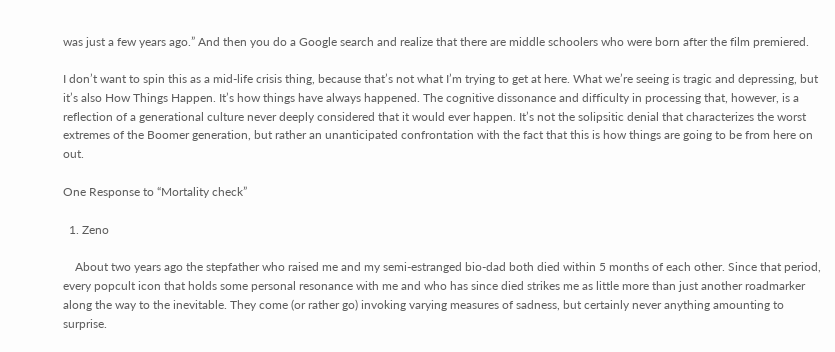was just a few years ago.” And then you do a Google search and realize that there are middle schoolers who were born after the film premiered.

I don’t want to spin this as a mid-life crisis thing, because that’s not what I’m trying to get at here. What we’re seeing is tragic and depressing, but it’s also How Things Happen. It’s how things have always happened. The cognitive dissonance and difficulty in processing that, however, is a reflection of a generational culture never deeply considered that it would ever happen. It’s not the solipsitic denial that characterizes the worst extremes of the Boomer generation, but rather an unanticipated confrontation with the fact that this is how things are going to be from here on out.

One Response to “Mortality check”

  1. Zeno

    About two years ago the stepfather who raised me and my semi-estranged bio-dad both died within 5 months of each other. Since that period, every popcult icon that holds some personal resonance with me and who has since died strikes me as little more than just another roadmarker along the way to the inevitable. They come (or rather go) invoking varying measures of sadness, but certainly never anything amounting to surprise.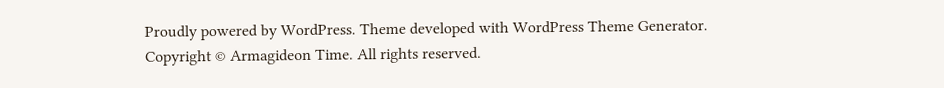Proudly powered by WordPress. Theme developed with WordPress Theme Generator.
Copyright © Armagideon Time. All rights reserved.